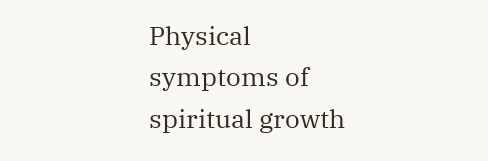Physical symptoms of spiritual growth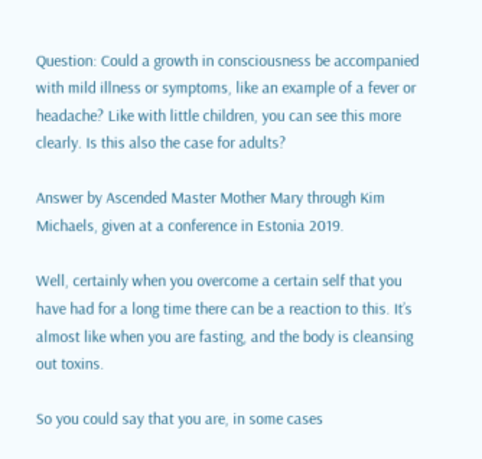Question: Could a growth in consciousness be accompanied with mild illness or symptoms, like an example of a fever or headache? Like with little children, you can see this more clearly. Is this also the case for adults?

Answer by Ascended Master Mother Mary through Kim Michaels, given at a conference in Estonia 2019.

Well, certainly when you overcome a certain self that you have had for a long time there can be a reaction to this. It’s almost like when you are fasting, and the body is cleansing out toxins.

So you could say that you are, in some cases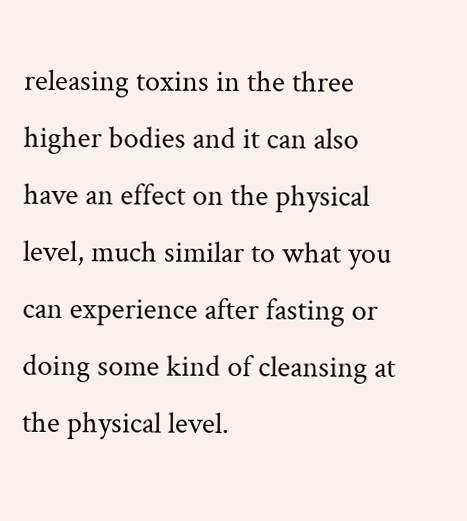releasing toxins in the three higher bodies and it can also have an effect on the physical level, much similar to what you can experience after fasting or doing some kind of cleansing at the physical level.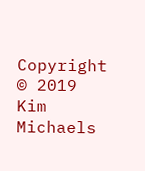Copyright © 2019 Kim Michaels